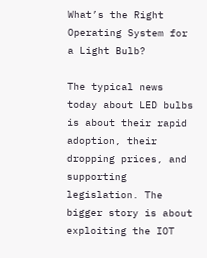What’s the Right Operating System for a Light Bulb?

The typical news today about LED bulbs is about their rapid adoption, their dropping prices, and supporting legislation. The bigger story is about exploiting the IOT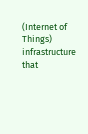(Internet of Things) infrastructure that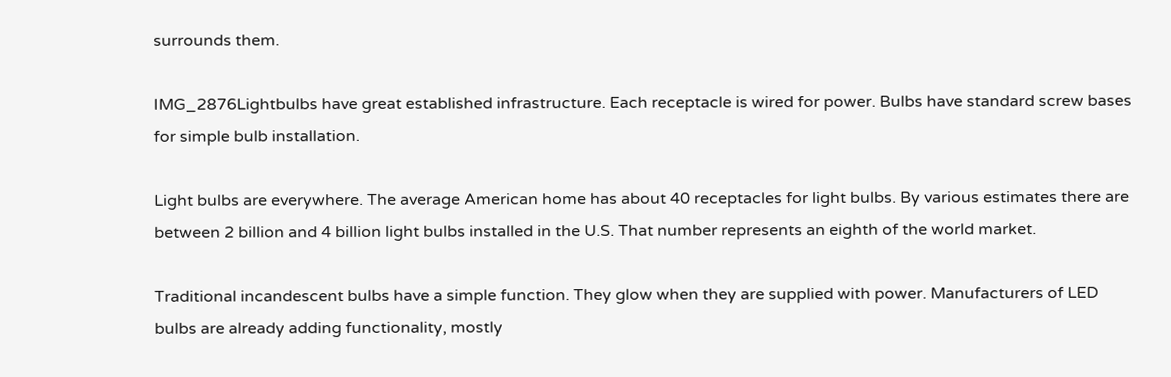surrounds them.

IMG_2876Lightbulbs have great established infrastructure. Each receptacle is wired for power. Bulbs have standard screw bases for simple bulb installation.

Light bulbs are everywhere. The average American home has about 40 receptacles for light bulbs. By various estimates there are between 2 billion and 4 billion light bulbs installed in the U.S. That number represents an eighth of the world market.

Traditional incandescent bulbs have a simple function. They glow when they are supplied with power. Manufacturers of LED bulbs are already adding functionality, mostly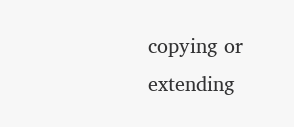copying or extending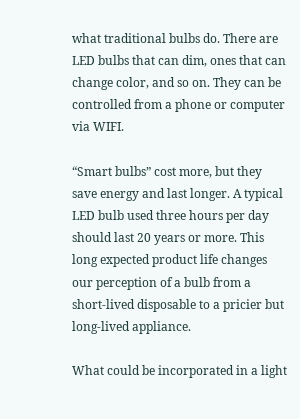what traditional bulbs do. There are LED bulbs that can dim, ones that can change color, and so on. They can be controlled from a phone or computer via WIFI.

“Smart bulbs” cost more, but they save energy and last longer. A typical LED bulb used three hours per day should last 20 years or more. This long expected product life changes our perception of a bulb from a short-lived disposable to a pricier but long-lived appliance.

What could be incorporated in a light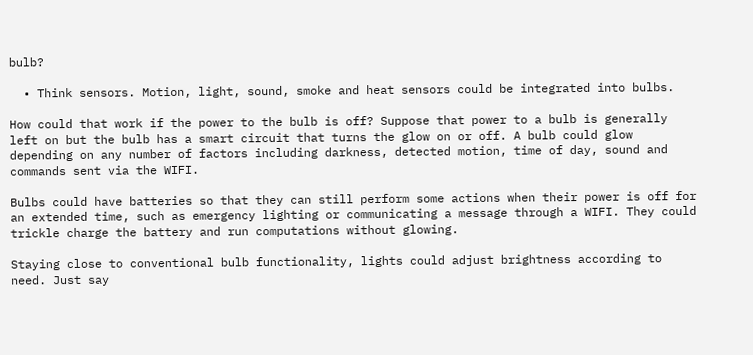bulb?

  • Think sensors. Motion, light, sound, smoke and heat sensors could be integrated into bulbs.

How could that work if the power to the bulb is off? Suppose that power to a bulb is generally left on but the bulb has a smart circuit that turns the glow on or off. A bulb could glow depending on any number of factors including darkness, detected motion, time of day, sound and commands sent via the WIFI.

Bulbs could have batteries so that they can still perform some actions when their power is off for an extended time, such as emergency lighting or communicating a message through a WIFI. They could trickle charge the battery and run computations without glowing.

Staying close to conventional bulb functionality, lights could adjust brightness according to need. Just say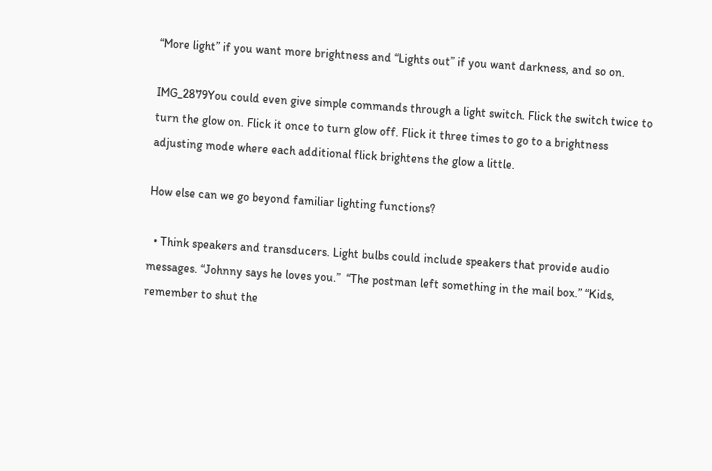“More light” if you want more brightness and “Lights out” if you want darkness, and so on.

IMG_2879You could even give simple commands through a light switch. Flick the switch twice to turn the glow on. Flick it once to turn glow off. Flick it three times to go to a brightness adjusting mode where each additional flick brightens the glow a little.

How else can we go beyond familiar lighting functions?

  • Think speakers and transducers. Light bulbs could include speakers that provide audio messages. “Johnny says he loves you.”  “The postman left something in the mail box.” “Kids, remember to shut the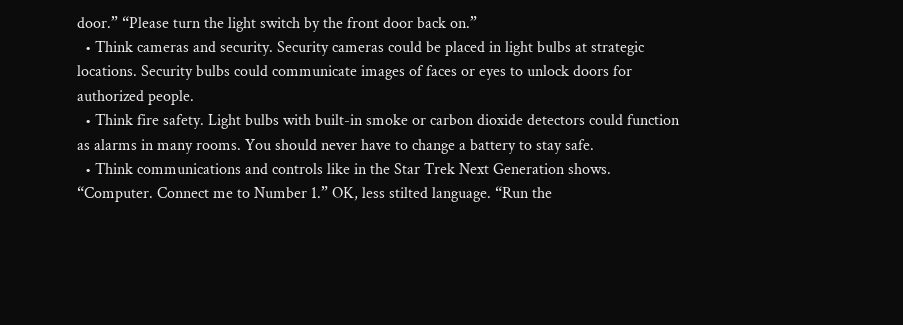door.” “Please turn the light switch by the front door back on.”
  • Think cameras and security. Security cameras could be placed in light bulbs at strategic locations. Security bulbs could communicate images of faces or eyes to unlock doors for authorized people.
  • Think fire safety. Light bulbs with built-in smoke or carbon dioxide detectors could function as alarms in many rooms. You should never have to change a battery to stay safe.
  • Think communications and controls like in the Star Trek Next Generation shows. “Computer. Connect me to Number 1.” OK, less stilted language. “Run the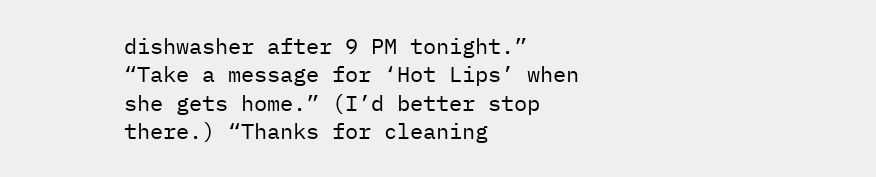dishwasher after 9 PM tonight.” “Take a message for ‘Hot Lips’ when she gets home.” (I’d better stop there.) “Thanks for cleaning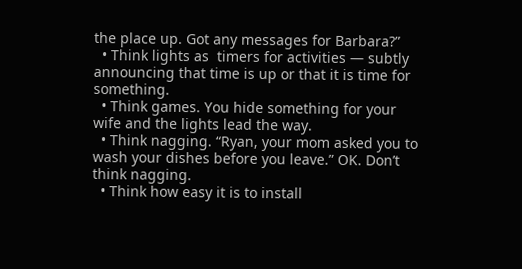the place up. Got any messages for Barbara?”
  • Think lights as  timers for activities — subtly announcing that time is up or that it is time for something.
  • Think games. You hide something for your wife and the lights lead the way.
  • Think nagging. “Ryan, your mom asked you to wash your dishes before you leave.” OK. Don’t think nagging.
  • Think how easy it is to install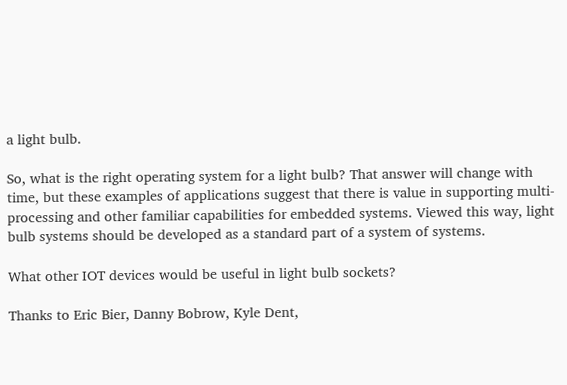a light bulb.

So, what is the right operating system for a light bulb? That answer will change with time, but these examples of applications suggest that there is value in supporting multi-processing and other familiar capabilities for embedded systems. Viewed this way, light bulb systems should be developed as a standard part of a system of systems.

What other IOT devices would be useful in light bulb sockets?

Thanks to Eric Bier, Danny Bobrow, Kyle Dent,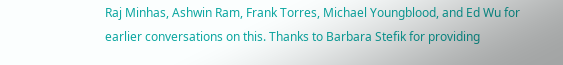Raj Minhas, Ashwin Ram, Frank Torres, Michael Youngblood, and Ed Wu for earlier conversations on this. Thanks to Barbara Stefik for providing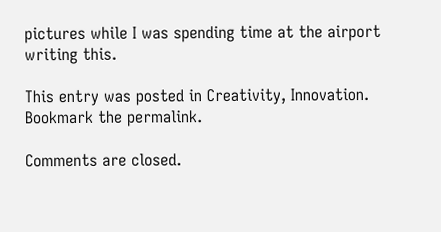pictures while I was spending time at the airport writing this.

This entry was posted in Creativity, Innovation. Bookmark the permalink.

Comments are closed.